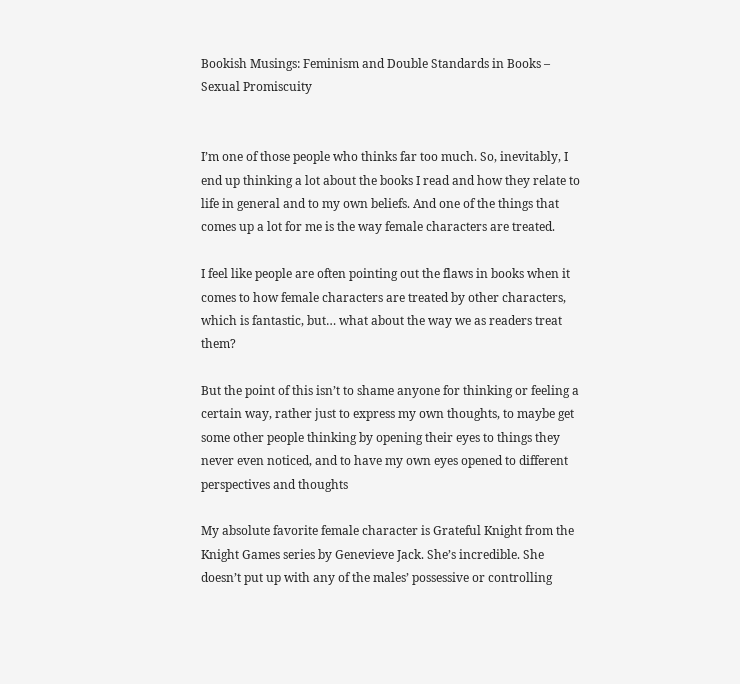Bookish Musings: Feminism and Double Standards in Books – Sexual Promiscuity


I’m one of those people who thinks far too much. So, inevitably, I end up thinking a lot about the books I read and how they relate to life in general and to my own beliefs. And one of the things that comes up a lot for me is the way female characters are treated.

I feel like people are often pointing out the flaws in books when it comes to how female characters are treated by other characters, which is fantastic, but… what about the way we as readers treat them?

But the point of this isn’t to shame anyone for thinking or feeling a certain way, rather just to express my own thoughts, to maybe get some other people thinking by opening their eyes to things they never even noticed, and to have my own eyes opened to different perspectives and thoughts

My absolute favorite female character is Grateful Knight from the Knight Games series by Genevieve Jack. She’s incredible. She doesn’t put up with any of the males’ possessive or controlling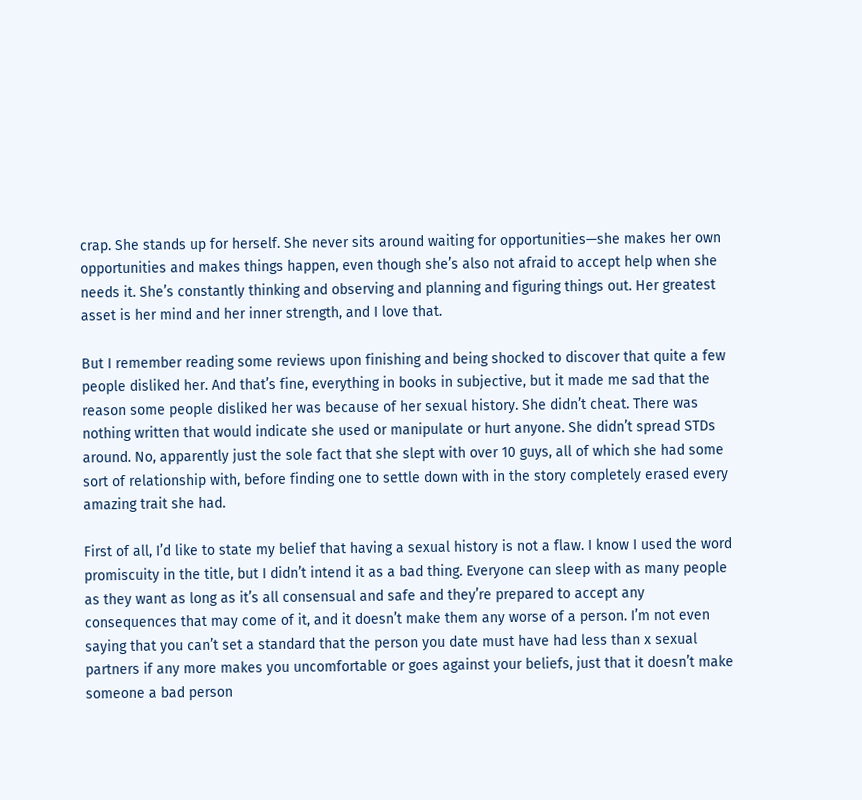crap. She stands up for herself. She never sits around waiting for opportunities—she makes her own opportunities and makes things happen, even though she’s also not afraid to accept help when she needs it. She’s constantly thinking and observing and planning and figuring things out. Her greatest asset is her mind and her inner strength, and I love that.

But I remember reading some reviews upon finishing and being shocked to discover that quite a few people disliked her. And that’s fine, everything in books in subjective, but it made me sad that the reason some people disliked her was because of her sexual history. She didn’t cheat. There was nothing written that would indicate she used or manipulate or hurt anyone. She didn’t spread STDs around. No, apparently just the sole fact that she slept with over 10 guys, all of which she had some sort of relationship with, before finding one to settle down with in the story completely erased every amazing trait she had.

First of all, I’d like to state my belief that having a sexual history is not a flaw. I know I used the word promiscuity in the title, but I didn’t intend it as a bad thing. Everyone can sleep with as many people as they want as long as it’s all consensual and safe and they’re prepared to accept any consequences that may come of it, and it doesn’t make them any worse of a person. I’m not even saying that you can’t set a standard that the person you date must have had less than x sexual partners if any more makes you uncomfortable or goes against your beliefs, just that it doesn’t make someone a bad person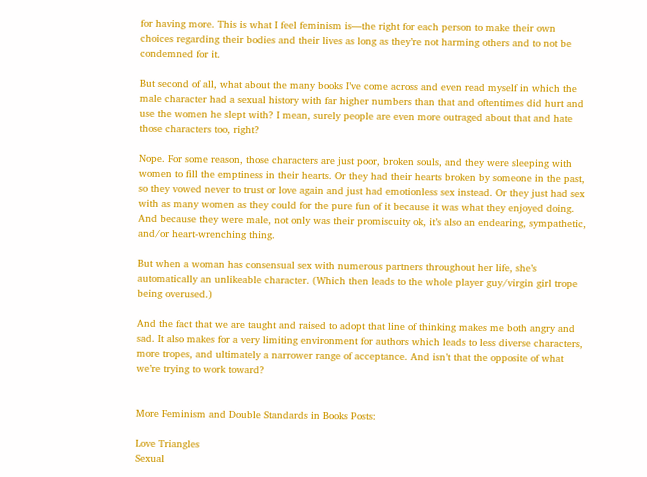for having more. This is what I feel feminism is—the right for each person to make their own choices regarding their bodies and their lives as long as they’re not harming others and to not be condemned for it.

But second of all, what about the many books I’ve come across and even read myself in which the male character had a sexual history with far higher numbers than that and oftentimes did hurt and use the women he slept with? I mean, surely people are even more outraged about that and hate those characters too, right?

Nope. For some reason, those characters are just poor, broken souls, and they were sleeping with women to fill the emptiness in their hearts. Or they had their hearts broken by someone in the past, so they vowed never to trust or love again and just had emotionless sex instead. Or they just had sex with as many women as they could for the pure fun of it because it was what they enjoyed doing. And because they were male, not only was their promiscuity ok, it’s also an endearing, sympathetic, and/or heart-wrenching thing.

But when a woman has consensual sex with numerous partners throughout her life, she’s automatically an unlikeable character. (Which then leads to the whole player guy/virgin girl trope being overused.)

And the fact that we are taught and raised to adopt that line of thinking makes me both angry and sad. It also makes for a very limiting environment for authors which leads to less diverse characters, more tropes, and ultimately a narrower range of acceptance. And isn’t that the opposite of what we’re trying to work toward?


More Feminism and Double Standards in Books Posts:

Love Triangles
Sexual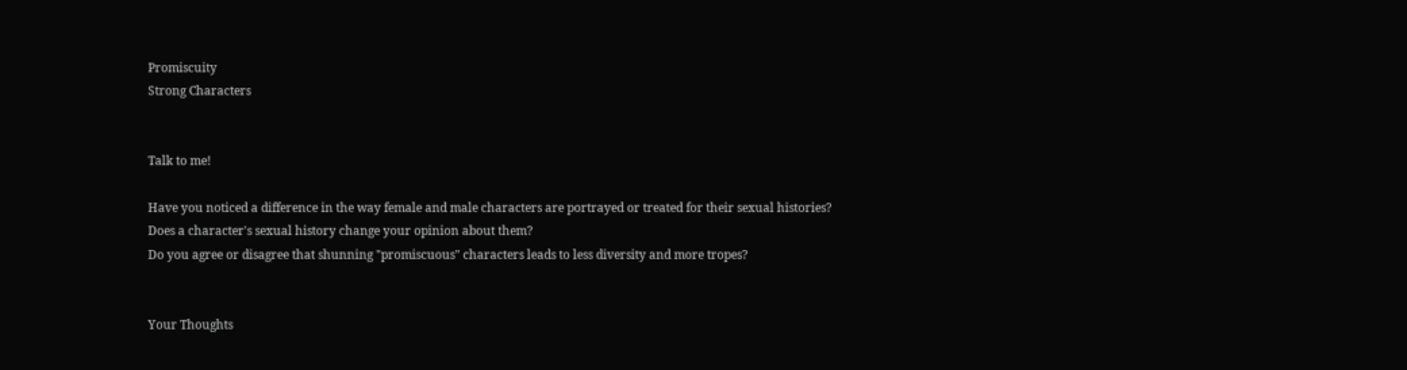Promiscuity
Strong Characters


Talk to me!

Have you noticed a difference in the way female and male characters are portrayed or treated for their sexual histories?
Does a character's sexual history change your opinion about them?
Do you agree or disagree that shunning "promiscuous" characters leads to less diversity and more tropes?


Your Thoughts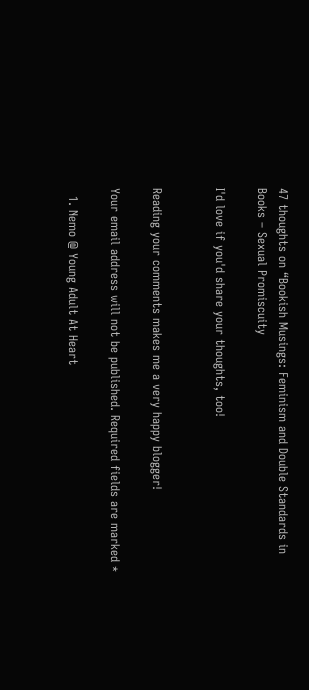47 thoughts on “Bookish Musings: Feminism and Double Standards in Books – Sexual Promiscuity

I'd love if you'd share your thoughts, too!


Reading your comments makes me a very happy blogger!

Your email address will not be published. Required fields are marked *

  1. Nemo @ Young Adult At Heart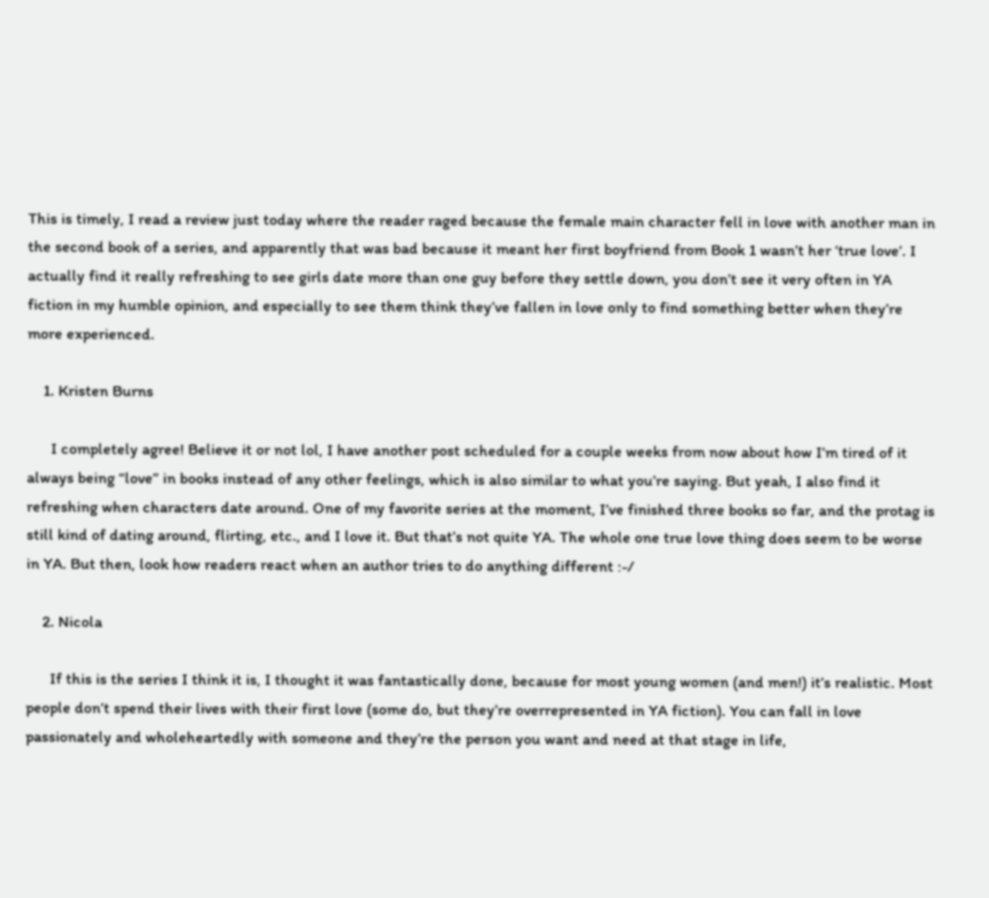This is timely, I read a review just today where the reader raged because the female main character fell in love with another man in the second book of a series, and apparently that was bad because it meant her first boyfriend from Book 1 wasn’t her ‘true love’. I actually find it really refreshing to see girls date more than one guy before they settle down, you don’t see it very often in YA fiction in my humble opinion, and especially to see them think they’ve fallen in love only to find something better when they’re more experienced.

    1. Kristen Burns

      I completely agree! Believe it or not lol, I have another post scheduled for a couple weeks from now about how I’m tired of it always being “love” in books instead of any other feelings, which is also similar to what you’re saying. But yeah, I also find it refreshing when characters date around. One of my favorite series at the moment, I’ve finished three books so far, and the protag is still kind of dating around, flirting, etc., and I love it. But that’s not quite YA. The whole one true love thing does seem to be worse in YA. But then, look how readers react when an author tries to do anything different :-/

    2. Nicola

      If this is the series I think it is, I thought it was fantastically done, because for most young women (and men!) it’s realistic. Most people don’t spend their lives with their first love (some do, but they’re overrepresented in YA fiction). You can fall in love passionately and wholeheartedly with someone and they’re the person you want and need at that stage in life,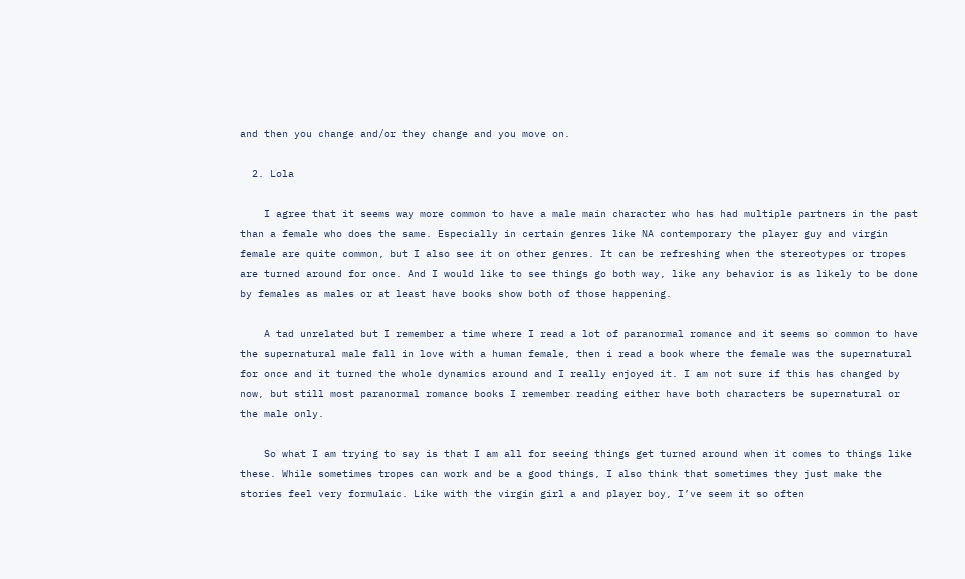and then you change and/or they change and you move on.

  2. Lola

    I agree that it seems way more common to have a male main character who has had multiple partners in the past than a female who does the same. Especially in certain genres like NA contemporary the player guy and virgin female are quite common, but I also see it on other genres. It can be refreshing when the stereotypes or tropes are turned around for once. And I would like to see things go both way, like any behavior is as likely to be done by females as males or at least have books show both of those happening.

    A tad unrelated but I remember a time where I read a lot of paranormal romance and it seems so common to have the supernatural male fall in love with a human female, then i read a book where the female was the supernatural for once and it turned the whole dynamics around and I really enjoyed it. I am not sure if this has changed by now, but still most paranormal romance books I remember reading either have both characters be supernatural or the male only.

    So what I am trying to say is that I am all for seeing things get turned around when it comes to things like these. While sometimes tropes can work and be a good things, I also think that sometimes they just make the stories feel very formulaic. Like with the virgin girl a and player boy, I’ve seem it so often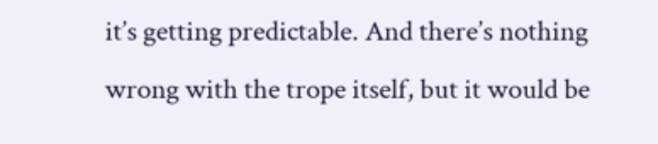it’s getting predictable. And there’s nothing wrong with the trope itself, but it would be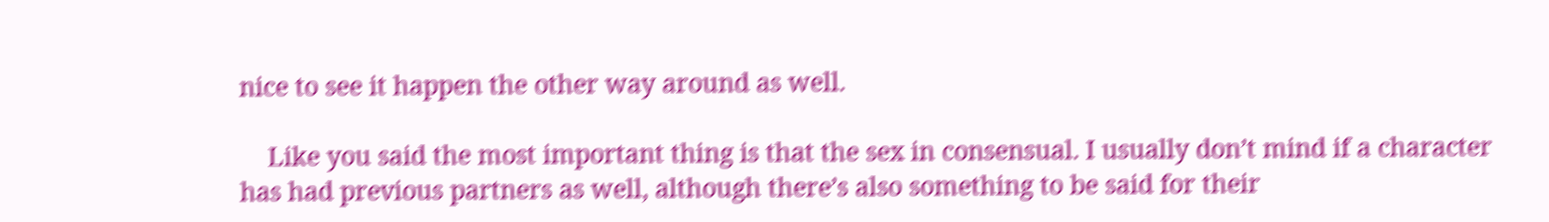nice to see it happen the other way around as well.

    Like you said the most important thing is that the sex in consensual. I usually don’t mind if a character has had previous partners as well, although there’s also something to be said for their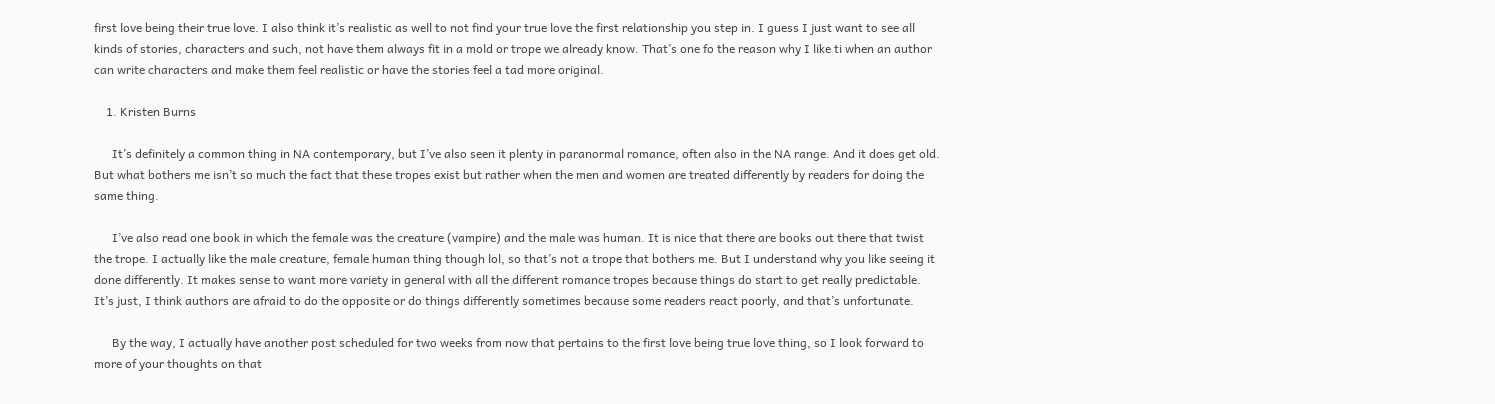first love being their true love. I also think it’s realistic as well to not find your true love the first relationship you step in. I guess I just want to see all kinds of stories, characters and such, not have them always fit in a mold or trope we already know. That’s one fo the reason why I like ti when an author can write characters and make them feel realistic or have the stories feel a tad more original.

    1. Kristen Burns

      It’s definitely a common thing in NA contemporary, but I’ve also seen it plenty in paranormal romance, often also in the NA range. And it does get old. But what bothers me isn’t so much the fact that these tropes exist but rather when the men and women are treated differently by readers for doing the same thing.

      I’ve also read one book in which the female was the creature (vampire) and the male was human. It is nice that there are books out there that twist the trope. I actually like the male creature, female human thing though lol, so that’s not a trope that bothers me. But I understand why you like seeing it done differently. It makes sense to want more variety in general with all the different romance tropes because things do start to get really predictable. It’s just, I think authors are afraid to do the opposite or do things differently sometimes because some readers react poorly, and that’s unfortunate.

      By the way, I actually have another post scheduled for two weeks from now that pertains to the first love being true love thing, so I look forward to more of your thoughts on that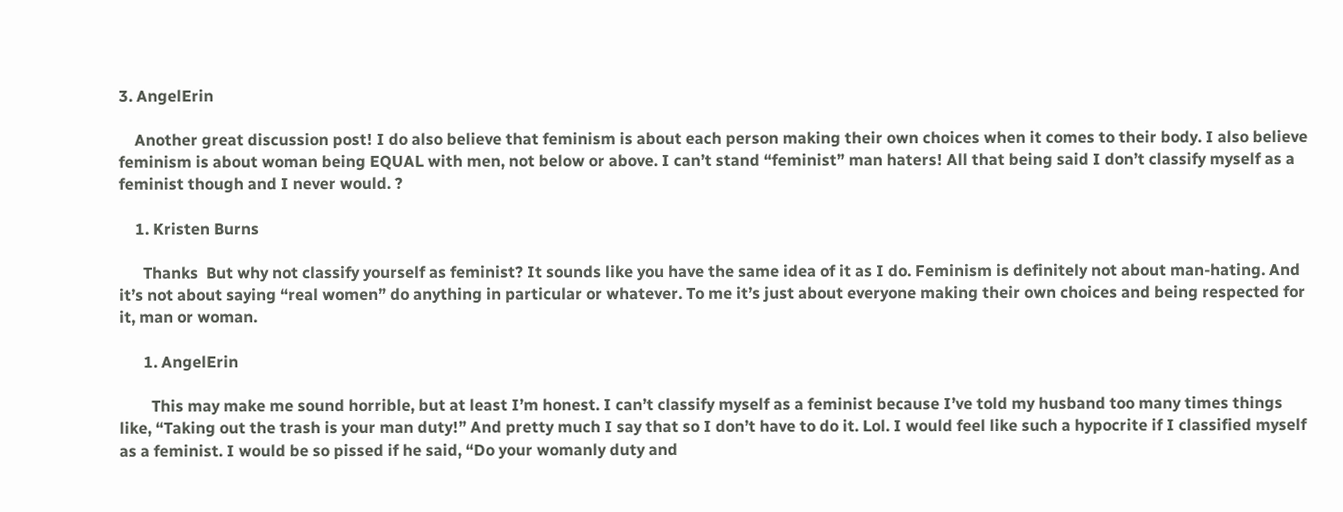3. AngelErin

    Another great discussion post! I do also believe that feminism is about each person making their own choices when it comes to their body. I also believe feminism is about woman being EQUAL with men, not below or above. I can’t stand “feminist” man haters! All that being said I don’t classify myself as a feminist though and I never would. ?

    1. Kristen Burns

      Thanks  But why not classify yourself as feminist? It sounds like you have the same idea of it as I do. Feminism is definitely not about man-hating. And it’s not about saying “real women” do anything in particular or whatever. To me it’s just about everyone making their own choices and being respected for it, man or woman.

      1. AngelErin

        This may make me sound horrible, but at least I’m honest. I can’t classify myself as a feminist because I’ve told my husband too many times things like, “Taking out the trash is your man duty!” And pretty much I say that so I don’t have to do it. Lol. I would feel like such a hypocrite if I classified myself as a feminist. I would be so pissed if he said, “Do your womanly duty and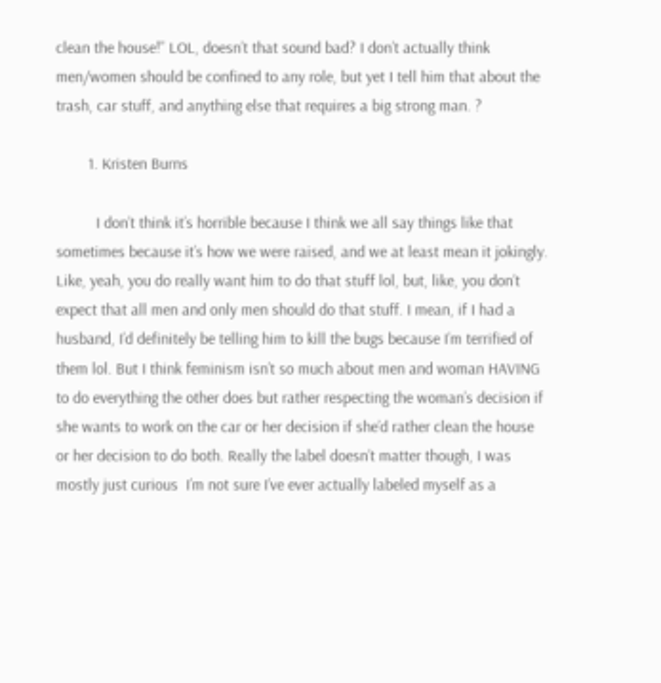clean the house!” LOL, doesn’t that sound bad? I don’t actually think men/women should be confined to any role, but yet I tell him that about the trash, car stuff, and anything else that requires a big strong man. ?

        1. Kristen Burns

          I don’t think it’s horrible because I think we all say things like that sometimes because it’s how we were raised, and we at least mean it jokingly. Like, yeah, you do really want him to do that stuff lol, but, like, you don’t expect that all men and only men should do that stuff. I mean, if I had a husband, I’d definitely be telling him to kill the bugs because I’m terrified of them lol. But I think feminism isn’t so much about men and woman HAVING to do everything the other does but rather respecting the woman’s decision if she wants to work on the car or her decision if she’d rather clean the house or her decision to do both. Really the label doesn’t matter though, I was mostly just curious  I’m not sure I’ve ever actually labeled myself as a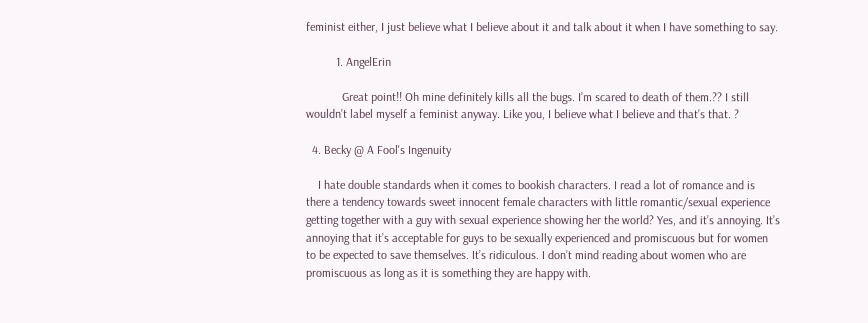feminist either, I just believe what I believe about it and talk about it when I have something to say.

          1. AngelErin

            Great point!! Oh mine definitely kills all the bugs. I’m scared to death of them.?? I still wouldn’t label myself a feminist anyway. Like you, I believe what I believe and that’s that. ?

  4. Becky @ A Fool's Ingenuity

    I hate double standards when it comes to bookish characters. I read a lot of romance and is there a tendency towards sweet innocent female characters with little romantic/sexual experience getting together with a guy with sexual experience showing her the world? Yes, and it’s annoying. It’s annoying that it’s acceptable for guys to be sexually experienced and promiscuous but for women to be expected to save themselves. It’s ridiculous. I don’t mind reading about women who are promiscuous as long as it is something they are happy with.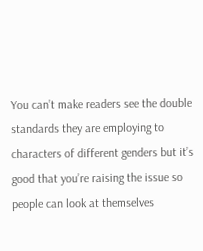You can’t make readers see the double standards they are employing to characters of different genders but it’s good that you’re raising the issue so people can look at themselves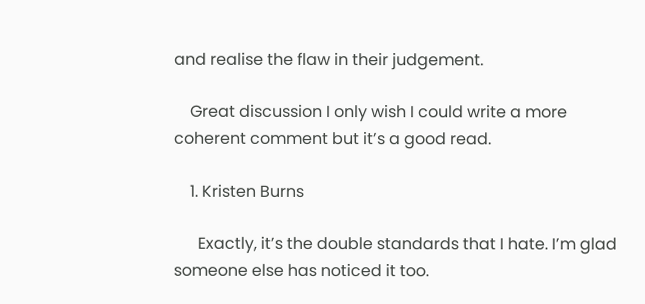and realise the flaw in their judgement.

    Great discussion I only wish I could write a more coherent comment but it’s a good read.

    1. Kristen Burns

      Exactly, it’s the double standards that I hate. I’m glad someone else has noticed it too.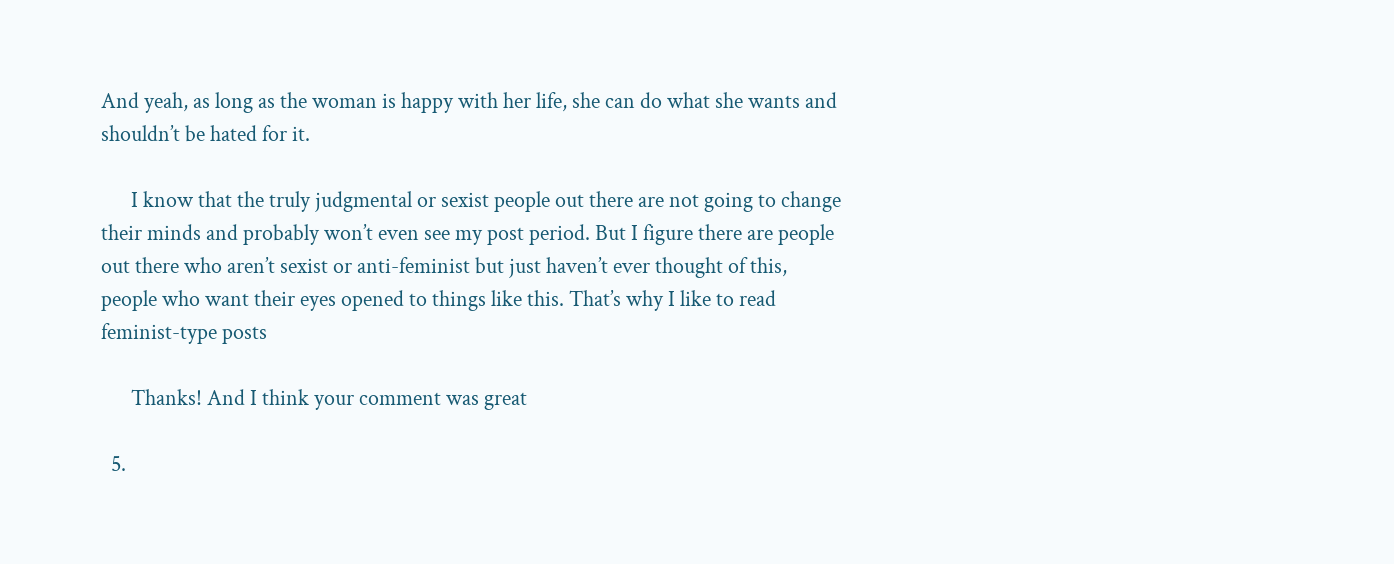And yeah, as long as the woman is happy with her life, she can do what she wants and shouldn’t be hated for it.

      I know that the truly judgmental or sexist people out there are not going to change their minds and probably won’t even see my post period. But I figure there are people out there who aren’t sexist or anti-feminist but just haven’t ever thought of this, people who want their eyes opened to things like this. That’s why I like to read feminist-type posts

      Thanks! And I think your comment was great

  5.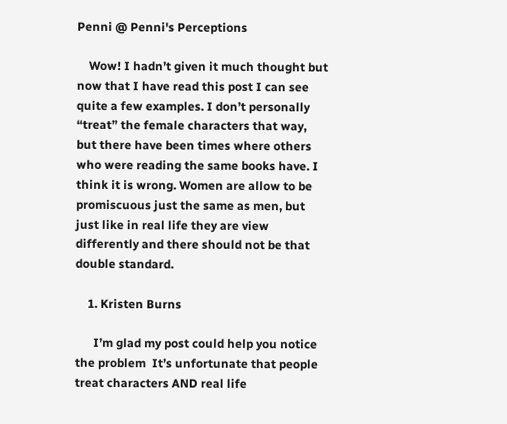Penni @ Penni's Perceptions

    Wow! I hadn’t given it much thought but now that I have read this post I can see quite a few examples. I don’t personally “treat” the female characters that way, but there have been times where others who were reading the same books have. I think it is wrong. Women are allow to be promiscuous just the same as men, but just like in real life they are view differently and there should not be that double standard.

    1. Kristen Burns

      I’m glad my post could help you notice the problem  It’s unfortunate that people treat characters AND real life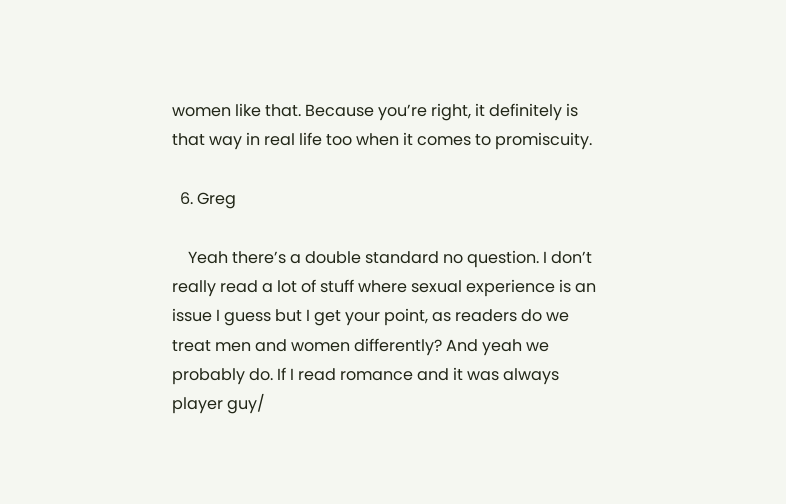women like that. Because you’re right, it definitely is that way in real life too when it comes to promiscuity.

  6. Greg

    Yeah there’s a double standard no question. I don’t really read a lot of stuff where sexual experience is an issue I guess but I get your point, as readers do we treat men and women differently? And yeah we probably do. If I read romance and it was always player guy/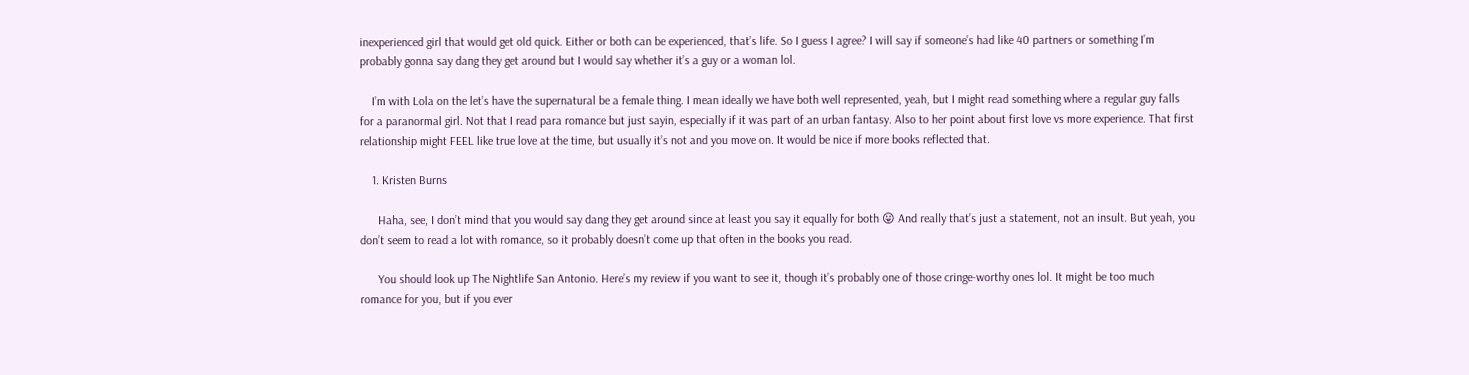inexperienced girl that would get old quick. Either or both can be experienced, that’s life. So I guess I agree? I will say if someone’s had like 40 partners or something I’m probably gonna say dang they get around but I would say whether it’s a guy or a woman lol.

    I’m with Lola on the let’s have the supernatural be a female thing. I mean ideally we have both well represented, yeah, but I might read something where a regular guy falls for a paranormal girl. Not that I read para romance but just sayin, especially if it was part of an urban fantasy. Also to her point about first love vs more experience. That first relationship might FEEL like true love at the time, but usually it’s not and you move on. It would be nice if more books reflected that.

    1. Kristen Burns

      Haha, see, I don’t mind that you would say dang they get around since at least you say it equally for both 😛 And really that’s just a statement, not an insult. But yeah, you don’t seem to read a lot with romance, so it probably doesn’t come up that often in the books you read.

      You should look up The Nightlife San Antonio. Here’s my review if you want to see it, though it’s probably one of those cringe-worthy ones lol. It might be too much romance for you, but if you ever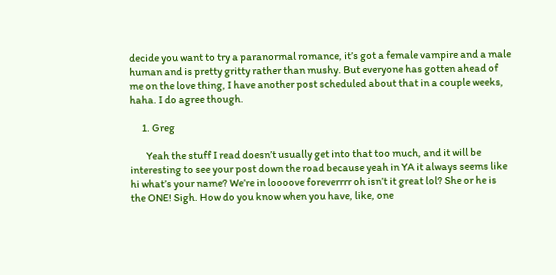decide you want to try a paranormal romance, it’s got a female vampire and a male human and is pretty gritty rather than mushy. But everyone has gotten ahead of me on the love thing, I have another post scheduled about that in a couple weeks, haha. I do agree though.

      1. Greg

        Yeah the stuff I read doesn’t usually get into that too much, and it will be interesting to see your post down the road because yeah in YA it always seems like hi what’s your name? We’re in loooove foreverrrr oh isn’t it great lol? She or he is the ONE! Sigh. How do you know when you have, like, one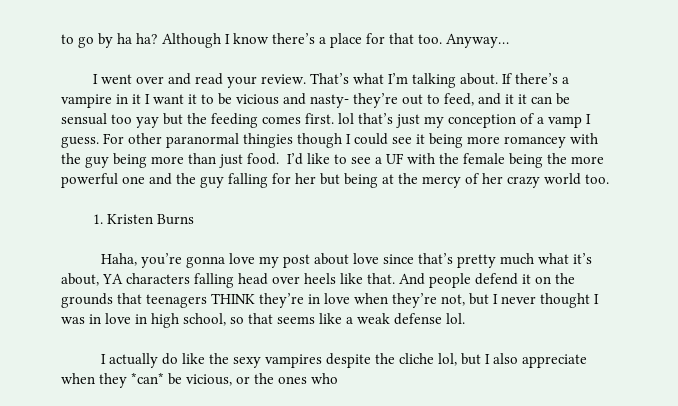to go by ha ha? Although I know there’s a place for that too. Anyway…

        I went over and read your review. That’s what I’m talking about. If there’s a vampire in it I want it to be vicious and nasty- they’re out to feed, and it it can be sensual too yay but the feeding comes first. lol that’s just my conception of a vamp I guess. For other paranormal thingies though I could see it being more romancey with the guy being more than just food.  I’d like to see a UF with the female being the more powerful one and the guy falling for her but being at the mercy of her crazy world too.

        1. Kristen Burns

          Haha, you’re gonna love my post about love since that’s pretty much what it’s about, YA characters falling head over heels like that. And people defend it on the grounds that teenagers THINK they’re in love when they’re not, but I never thought I was in love in high school, so that seems like a weak defense lol.

          I actually do like the sexy vampires despite the cliche lol, but I also appreciate when they *can* be vicious, or the ones who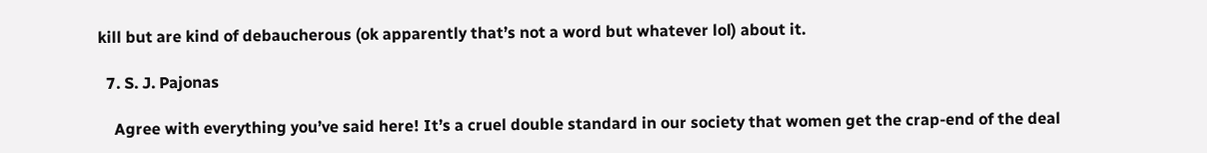kill but are kind of debaucherous (ok apparently that’s not a word but whatever lol) about it.

  7. S. J. Pajonas

    Agree with everything you’ve said here! It’s a cruel double standard in our society that women get the crap-end of the deal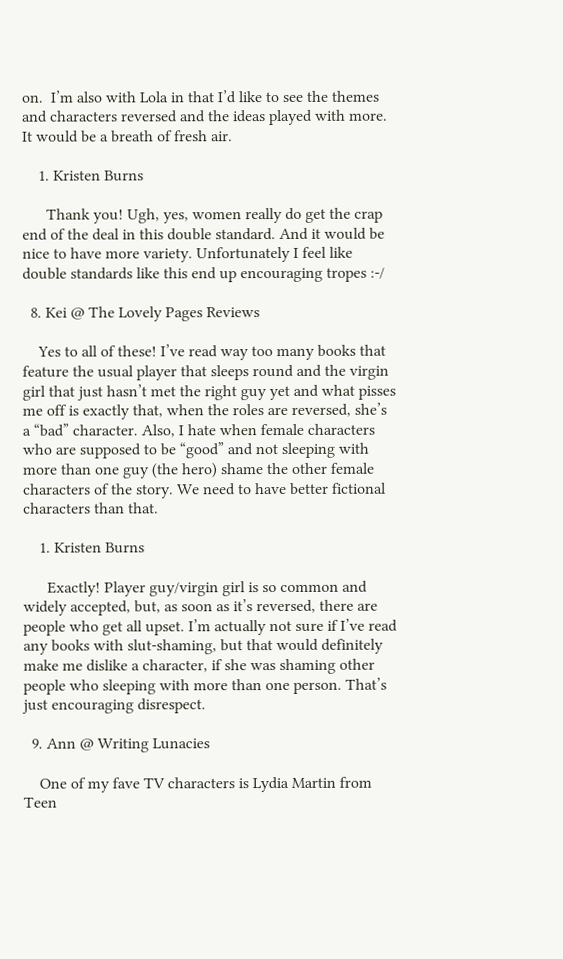on.  I’m also with Lola in that I’d like to see the themes and characters reversed and the ideas played with more. It would be a breath of fresh air.

    1. Kristen Burns

      Thank you! Ugh, yes, women really do get the crap end of the deal in this double standard. And it would be nice to have more variety. Unfortunately I feel like double standards like this end up encouraging tropes :-/

  8. Kei @ The Lovely Pages Reviews

    Yes to all of these! I’ve read way too many books that feature the usual player that sleeps round and the virgin girl that just hasn’t met the right guy yet and what pisses me off is exactly that, when the roles are reversed, she’s a “bad” character. Also, I hate when female characters who are supposed to be “good” and not sleeping with more than one guy (the hero) shame the other female characters of the story. We need to have better fictional characters than that.

    1. Kristen Burns

      Exactly! Player guy/virgin girl is so common and widely accepted, but, as soon as it’s reversed, there are people who get all upset. I’m actually not sure if I’ve read any books with slut-shaming, but that would definitely make me dislike a character, if she was shaming other people who sleeping with more than one person. That’s just encouraging disrespect.

  9. Ann @ Writing Lunacies

    One of my fave TV characters is Lydia Martin from Teen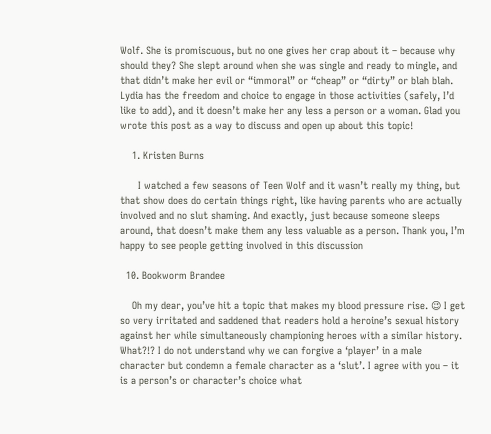Wolf. She is promiscuous, but no one gives her crap about it – because why should they? She slept around when she was single and ready to mingle, and that didn’t make her evil or “immoral” or “cheap” or “dirty” or blah blah. Lydia has the freedom and choice to engage in those activities (safely, I’d like to add), and it doesn’t make her any less a person or a woman. Glad you wrote this post as a way to discuss and open up about this topic!

    1. Kristen Burns

      I watched a few seasons of Teen Wolf and it wasn’t really my thing, but that show does do certain things right, like having parents who are actually involved and no slut shaming. And exactly, just because someone sleeps around, that doesn’t make them any less valuable as a person. Thank you, I’m happy to see people getting involved in this discussion

  10. Bookworm Brandee

    Oh my dear, you’ve hit a topic that makes my blood pressure rise. 😉 I get so very irritated and saddened that readers hold a heroine’s sexual history against her while simultaneously championing heroes with a similar history. What?!? I do not understand why we can forgive a ‘player’ in a male character but condemn a female character as a ‘slut’. I agree with you – it is a person’s or character’s choice what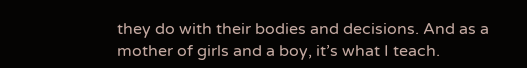they do with their bodies and decisions. And as a mother of girls and a boy, it’s what I teach.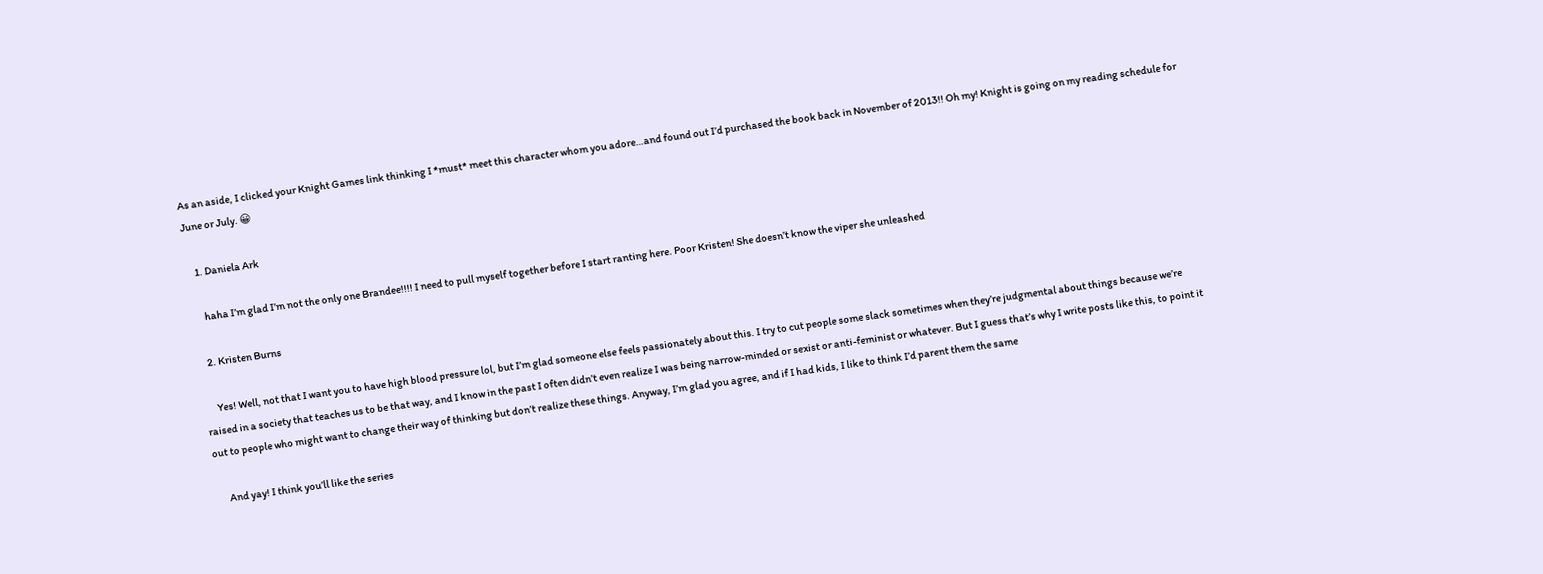As an aside, I clicked your Knight Games link thinking I *must* meet this character whom you adore…and found out I’d purchased the book back in November of 2013!! Oh my! Knight is going on my reading schedule for June or July. 😀

    1. Daniela Ark

      haha I’m glad I’m not the only one Brandee!!!! I need to pull myself together before I start ranting here. Poor Kristen! She doesn’t know the viper she unleashed

    2. Kristen Burns

      Yes! Well, not that I want you to have high blood pressure lol, but I’m glad someone else feels passionately about this. I try to cut people some slack sometimes when they’re judgmental about things because we’re raised in a society that teaches us to be that way, and I know in the past I often didn’t even realize I was being narrow-minded or sexist or anti-feminist or whatever. But I guess that’s why I write posts like this, to point it out to people who might want to change their way of thinking but don’t realize these things. Anyway, I’m glad you agree, and if I had kids, I like to think I’d parent them the same

      And yay! I think you’ll like the series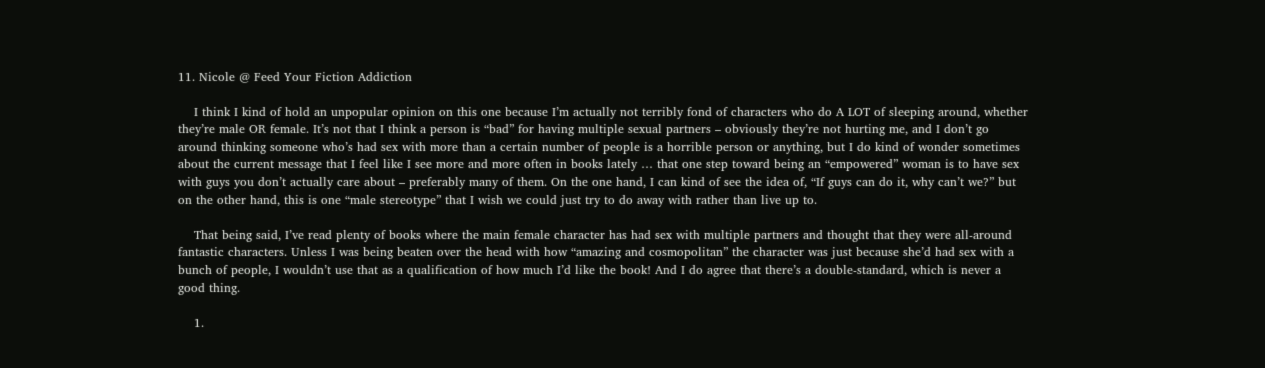11. Nicole @ Feed Your Fiction Addiction

    I think I kind of hold an unpopular opinion on this one because I’m actually not terribly fond of characters who do A LOT of sleeping around, whether they’re male OR female. It’s not that I think a person is “bad” for having multiple sexual partners – obviously they’re not hurting me, and I don’t go around thinking someone who’s had sex with more than a certain number of people is a horrible person or anything, but I do kind of wonder sometimes about the current message that I feel like I see more and more often in books lately … that one step toward being an “empowered” woman is to have sex with guys you don’t actually care about – preferably many of them. On the one hand, I can kind of see the idea of, “If guys can do it, why can’t we?” but on the other hand, this is one “male stereotype” that I wish we could just try to do away with rather than live up to.

    That being said, I’ve read plenty of books where the main female character has had sex with multiple partners and thought that they were all-around fantastic characters. Unless I was being beaten over the head with how “amazing and cosmopolitan” the character was just because she’d had sex with a bunch of people, I wouldn’t use that as a qualification of how much I’d like the book! And I do agree that there’s a double-standard, which is never a good thing.

    1.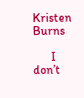Kristen Burns

      I don’t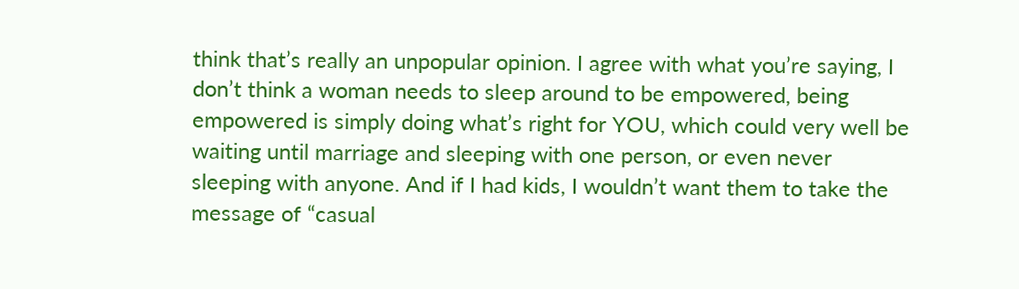think that’s really an unpopular opinion. I agree with what you’re saying, I don’t think a woman needs to sleep around to be empowered, being empowered is simply doing what’s right for YOU, which could very well be waiting until marriage and sleeping with one person, or even never sleeping with anyone. And if I had kids, I wouldn’t want them to take the message of “casual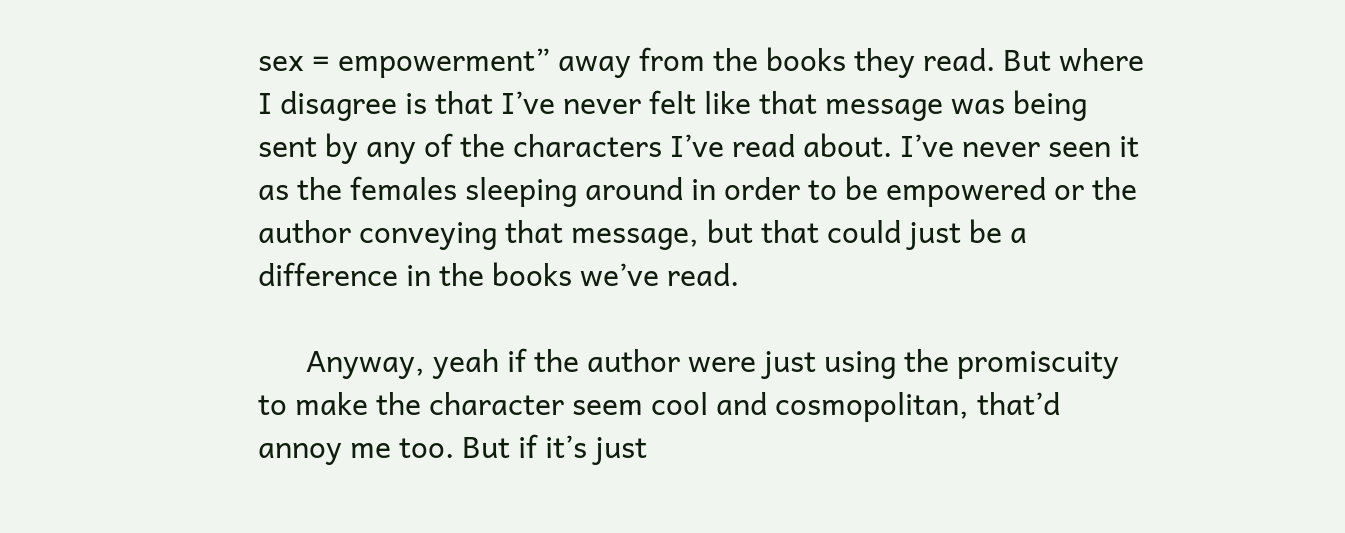sex = empowerment” away from the books they read. But where I disagree is that I’ve never felt like that message was being sent by any of the characters I’ve read about. I’ve never seen it as the females sleeping around in order to be empowered or the author conveying that message, but that could just be a difference in the books we’ve read.

      Anyway, yeah if the author were just using the promiscuity to make the character seem cool and cosmopolitan, that’d annoy me too. But if it’s just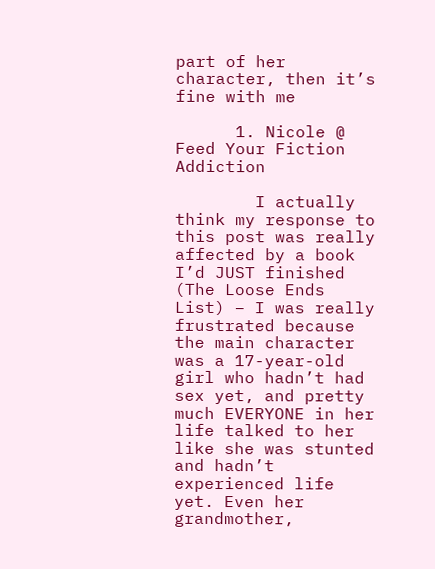part of her character, then it’s fine with me

      1. Nicole @ Feed Your Fiction Addiction

        I actually think my response to this post was really affected by a book I’d JUST finished (The Loose Ends List) – I was really frustrated because the main character was a 17-year-old girl who hadn’t had sex yet, and pretty much EVERYONE in her life talked to her like she was stunted and hadn’t experienced life yet. Even her grandmother,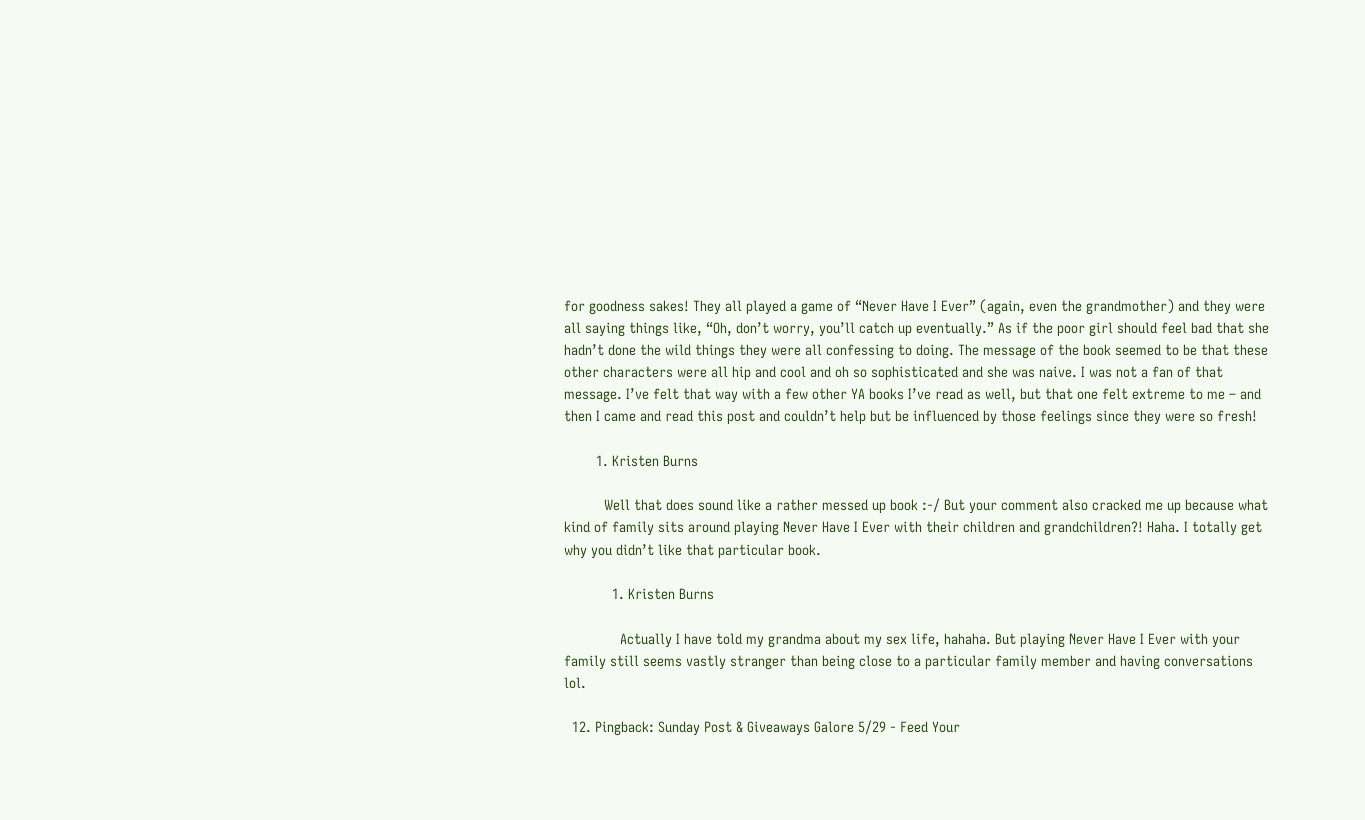for goodness sakes! They all played a game of “Never Have I Ever” (again, even the grandmother) and they were all saying things like, “Oh, don’t worry, you’ll catch up eventually.” As if the poor girl should feel bad that she hadn’t done the wild things they were all confessing to doing. The message of the book seemed to be that these other characters were all hip and cool and oh so sophisticated and she was naive. I was not a fan of that message. I’ve felt that way with a few other YA books I’ve read as well, but that one felt extreme to me – and then I came and read this post and couldn’t help but be influenced by those feelings since they were so fresh!

        1. Kristen Burns

          Well that does sound like a rather messed up book :-/ But your comment also cracked me up because what kind of family sits around playing Never Have I Ever with their children and grandchildren?! Haha. I totally get why you didn’t like that particular book.

            1. Kristen Burns

              Actually I have told my grandma about my sex life, hahaha. But playing Never Have I Ever with your family still seems vastly stranger than being close to a particular family member and having conversations lol.

  12. Pingback: Sunday Post & Giveaways Galore 5/29 - Feed Your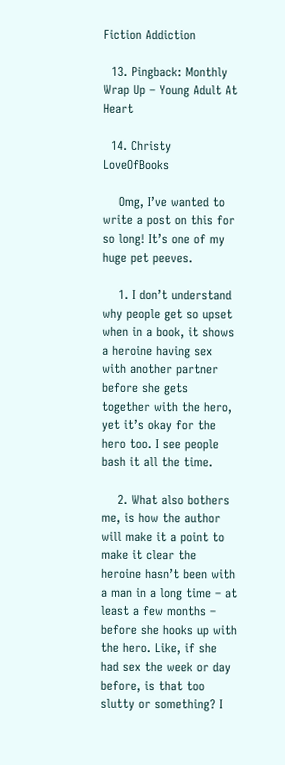Fiction Addiction

  13. Pingback: Monthly Wrap Up – Young Adult At Heart

  14. Christy LoveOfBooks

    Omg, I’ve wanted to write a post on this for so long! It’s one of my huge pet peeves.

    1. I don’t understand why people get so upset when in a book, it shows a heroine having sex with another partner before she gets together with the hero, yet it’s okay for the hero too. I see people bash it all the time.

    2. What also bothers me, is how the author will make it a point to make it clear the heroine hasn’t been with a man in a long time – at least a few months – before she hooks up with the hero. Like, if she had sex the week or day before, is that too slutty or something? I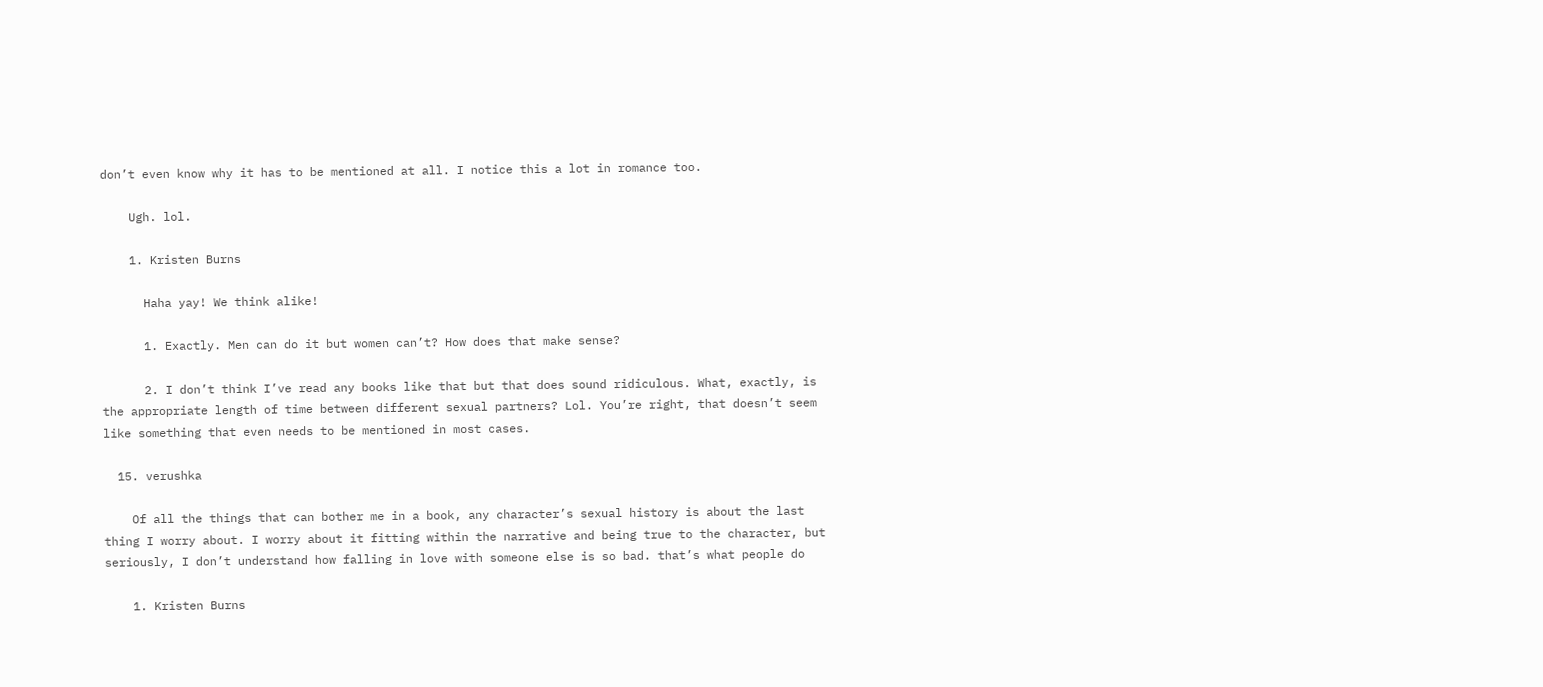don’t even know why it has to be mentioned at all. I notice this a lot in romance too.

    Ugh. lol.

    1. Kristen Burns

      Haha yay! We think alike!

      1. Exactly. Men can do it but women can’t? How does that make sense?

      2. I don’t think I’ve read any books like that but that does sound ridiculous. What, exactly, is the appropriate length of time between different sexual partners? Lol. You’re right, that doesn’t seem like something that even needs to be mentioned in most cases.

  15. verushka

    Of all the things that can bother me in a book, any character’s sexual history is about the last thing I worry about. I worry about it fitting within the narrative and being true to the character, but seriously, I don’t understand how falling in love with someone else is so bad. that’s what people do

    1. Kristen Burns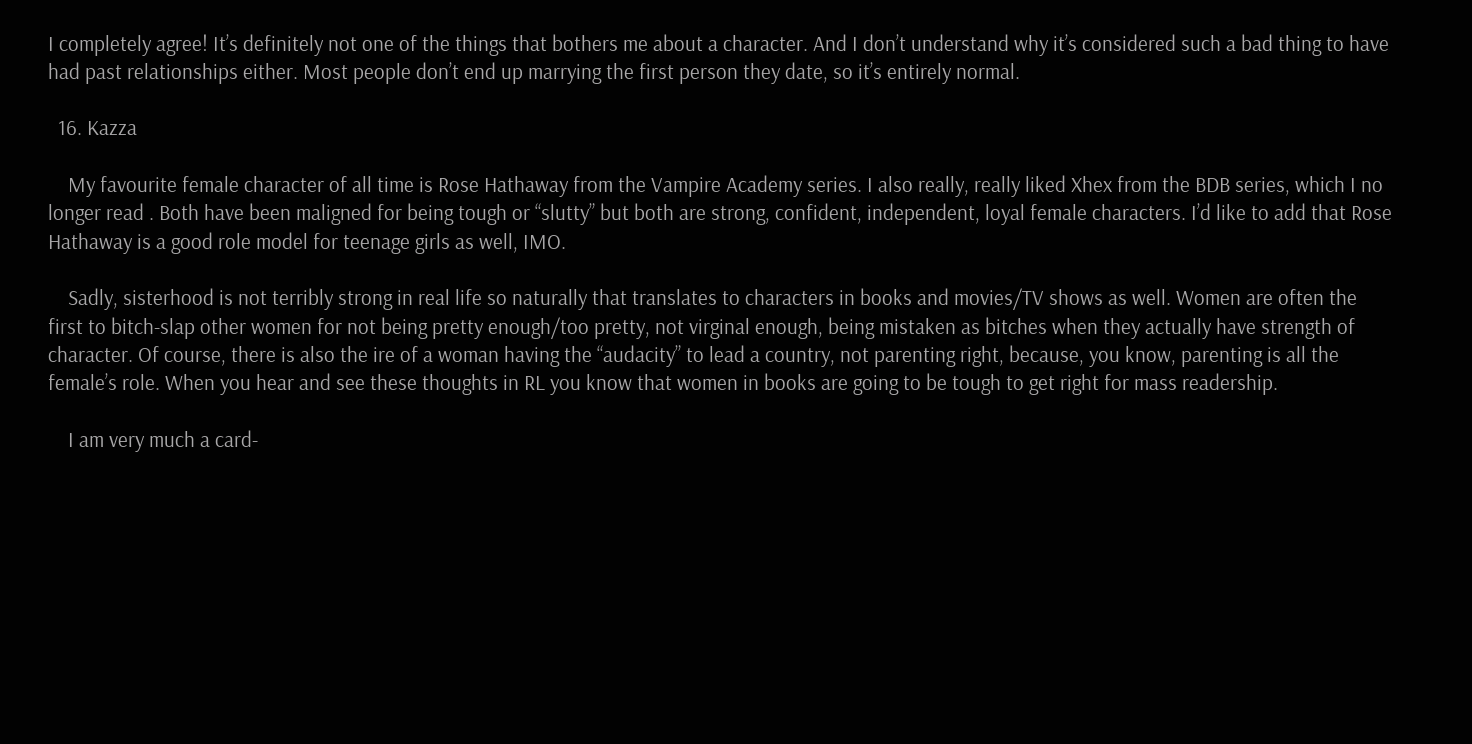I completely agree! It’s definitely not one of the things that bothers me about a character. And I don’t understand why it’s considered such a bad thing to have had past relationships either. Most people don’t end up marrying the first person they date, so it’s entirely normal.

  16. Kazza

    My favourite female character of all time is Rose Hathaway from the Vampire Academy series. I also really, really liked Xhex from the BDB series, which I no longer read . Both have been maligned for being tough or “slutty” but both are strong, confident, independent, loyal female characters. I’d like to add that Rose Hathaway is a good role model for teenage girls as well, IMO.

    Sadly, sisterhood is not terribly strong in real life so naturally that translates to characters in books and movies/TV shows as well. Women are often the first to bitch-slap other women for not being pretty enough/too pretty, not virginal enough, being mistaken as bitches when they actually have strength of character. Of course, there is also the ire of a woman having the “audacity” to lead a country, not parenting right, because, you know, parenting is all the female’s role. When you hear and see these thoughts in RL you know that women in books are going to be tough to get right for mass readership.

    I am very much a card-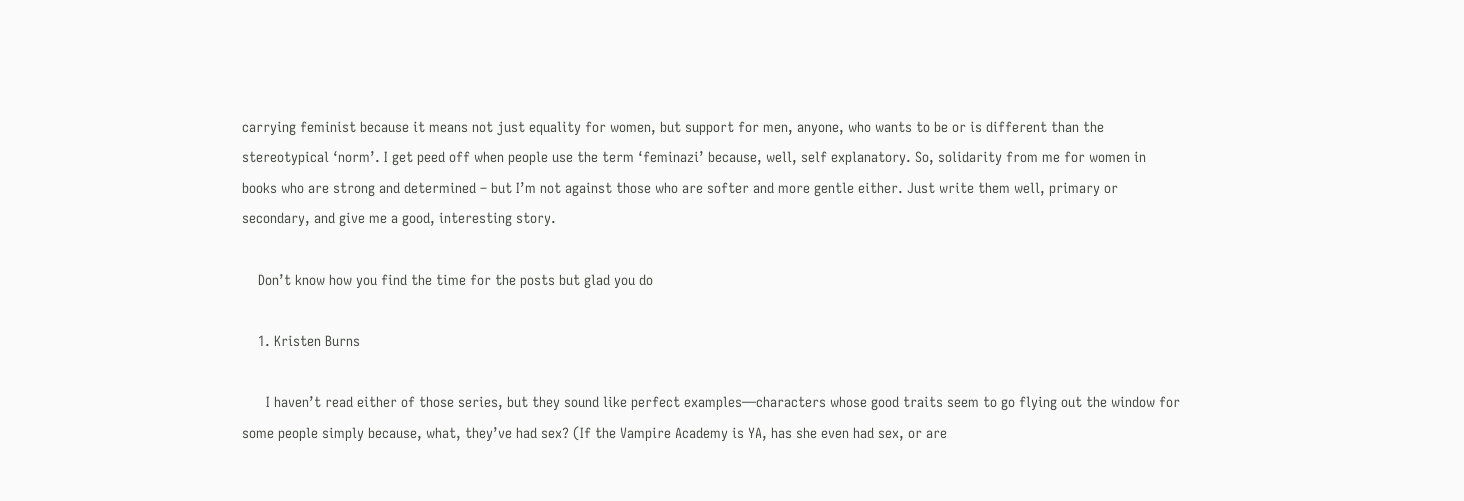carrying feminist because it means not just equality for women, but support for men, anyone, who wants to be or is different than the stereotypical ‘norm’. I get peed off when people use the term ‘feminazi’ because, well, self explanatory. So, solidarity from me for women in books who are strong and determined – but I’m not against those who are softer and more gentle either. Just write them well, primary or secondary, and give me a good, interesting story.

    Don’t know how you find the time for the posts but glad you do

    1. Kristen Burns

      I haven’t read either of those series, but they sound like perfect examples—characters whose good traits seem to go flying out the window for some people simply because, what, they’ve had sex? (If the Vampire Academy is YA, has she even had sex, or are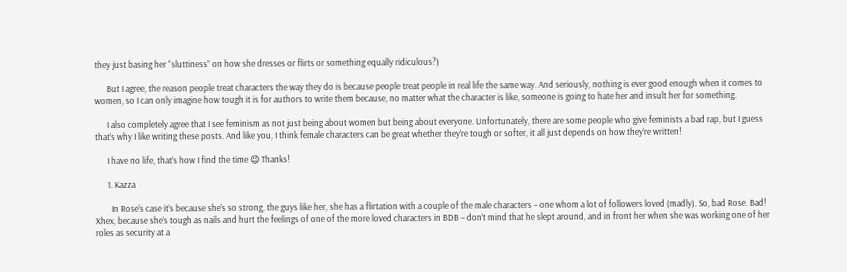they just basing her “sluttiness” on how she dresses or flirts or something equally ridiculous?)

      But I agree, the reason people treat characters the way they do is because people treat people in real life the same way. And seriously, nothing is ever good enough when it comes to women, so I can only imagine how tough it is for authors to write them because, no matter what the character is like, someone is going to hate her and insult her for something.

      I also completely agree that I see feminism as not just being about women but being about everyone. Unfortunately, there are some people who give feminists a bad rap, but I guess that’s why I like writing these posts. And like you, I think female characters can be great whether they’re tough or softer, it all just depends on how they’re written!

      I have no life, that’s how I find the time 😉 Thanks!

      1. Kazza

        In Rose’s case it’s because she’s so strong, the guys like her, she has a flirtation with a couple of the male characters – one whom a lot of followers loved (madly). So, bad Rose. Bad! Xhex, because she’s tough as nails and hurt the feelings of one of the more loved characters in BDB – don’t mind that he slept around, and in front her when she was working one of her roles as security at a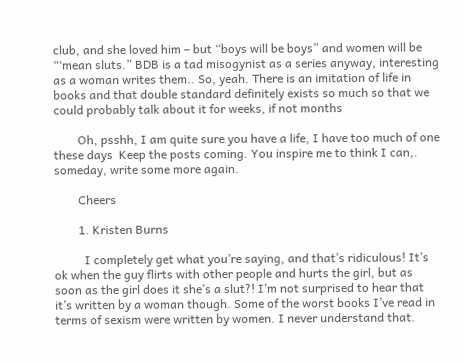club, and she loved him – but “boys will be boys” and women will be “‘mean sluts.” BDB is a tad misogynist as a series anyway, interesting as a woman writes them.. So, yeah. There is an imitation of life in books and that double standard definitely exists so much so that we could probably talk about it for weeks, if not months

        Oh, psshh, I am quite sure you have a life, I have too much of one these days  Keep the posts coming. You inspire me to think I can,. someday, write some more again.

        Cheers

        1. Kristen Burns

          I completely get what you’re saying, and that’s ridiculous! It’s ok when the guy flirts with other people and hurts the girl, but as soon as the girl does it she’s a slut?! I’m not surprised to hear that it’s written by a woman though. Some of the worst books I’ve read in terms of sexism were written by women. I never understand that.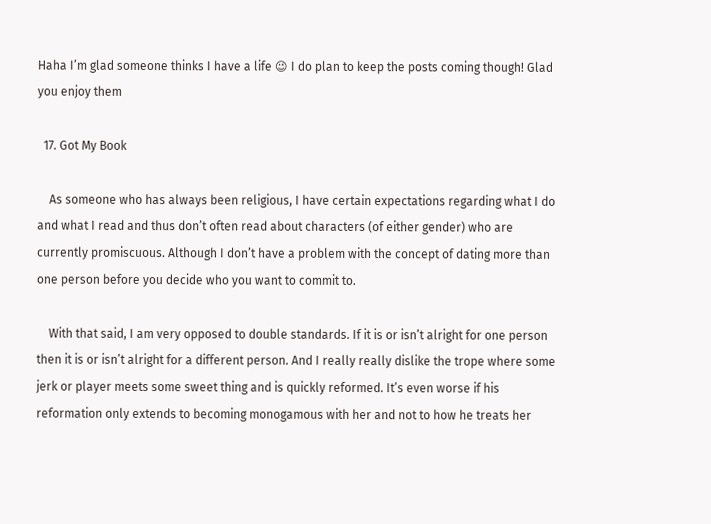Haha I’m glad someone thinks I have a life 😉 I do plan to keep the posts coming though! Glad you enjoy them

  17. Got My Book

    As someone who has always been religious, I have certain expectations regarding what I do and what I read and thus don’t often read about characters (of either gender) who are currently promiscuous. Although I don’t have a problem with the concept of dating more than one person before you decide who you want to commit to.

    With that said, I am very opposed to double standards. If it is or isn’t alright for one person then it is or isn’t alright for a different person. And I really really dislike the trope where some jerk or player meets some sweet thing and is quickly reformed. It’s even worse if his reformation only extends to becoming monogamous with her and not to how he treats her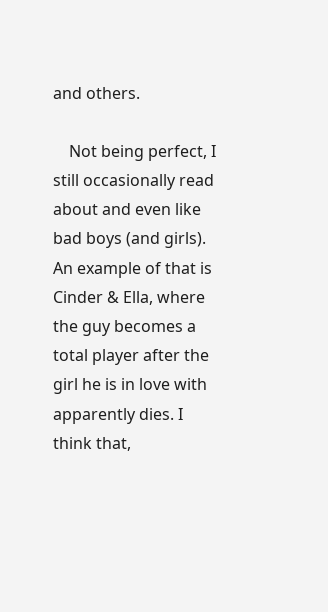and others.

    Not being perfect, I still occasionally read about and even like bad boys (and girls). An example of that is Cinder & Ella, where the guy becomes a total player after the girl he is in love with apparently dies. I think that,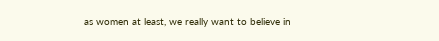as women at least, we really want to believe in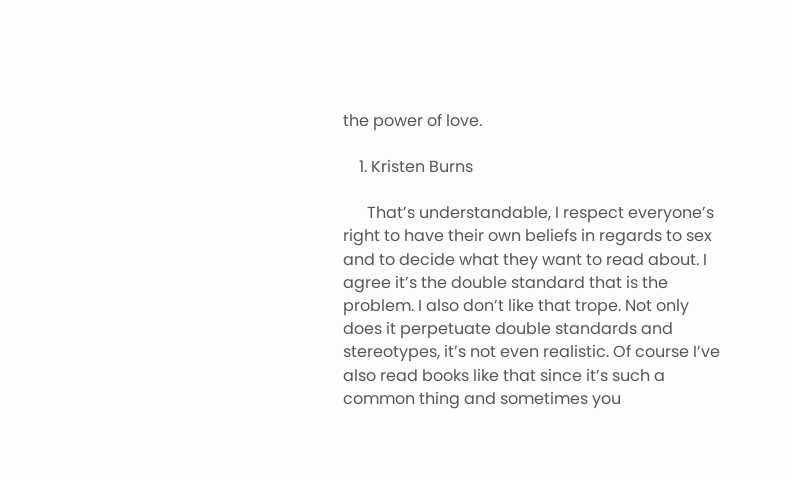the power of love.

    1. Kristen Burns

      That’s understandable, I respect everyone’s right to have their own beliefs in regards to sex and to decide what they want to read about. I agree it’s the double standard that is the problem. I also don’t like that trope. Not only does it perpetuate double standards and stereotypes, it’s not even realistic. Of course I’ve also read books like that since it’s such a common thing and sometimes you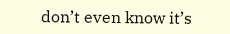don’t even know it’s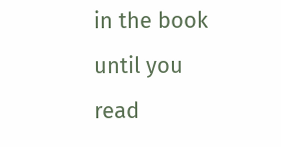in the book until you read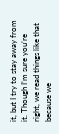it, but I try to stay away from it. Though I’m sure you’re right, we read things like that because we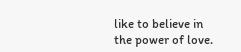like to believe in the power of love.